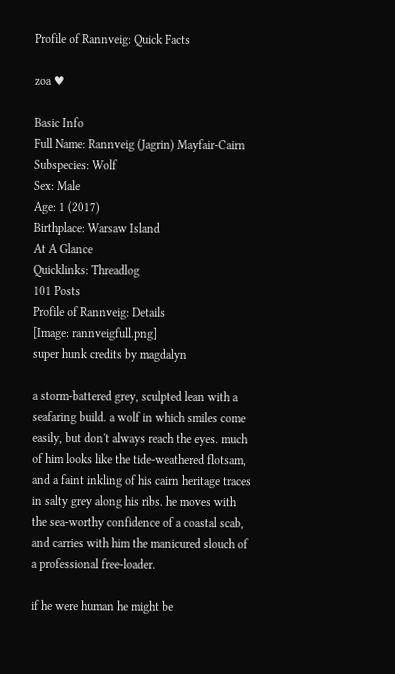Profile of Rannveig: Quick Facts

zoa ♥

Basic Info
Full Name: Rannveig (Jagrin) Mayfair-Cairn
Subspecies: Wolf
Sex: Male
Age: 1 (2017)
Birthplace: Warsaw Island
At A Glance
Quicklinks: Threadlog
101 Posts
Profile of Rannveig: Details
[Image: rannveigfull.png]
super hunk credits by magdalyn

a storm-battered grey, sculpted lean with a seafaring build. a wolf in which smiles come easily, but don't always reach the eyes. much of him looks like the tide-weathered flotsam, and a faint inkling of his cairn heritage traces in salty grey along his ribs. he moves with the sea-worthy confidence of a coastal scab, and carries with him the manicured slouch of a professional free-loader.

if he were human he might be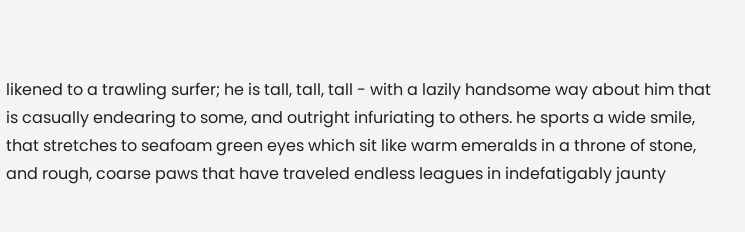likened to a trawling surfer; he is tall, tall, tall - with a lazily handsome way about him that is casually endearing to some, and outright infuriating to others. he sports a wide smile, that stretches to seafoam green eyes which sit like warm emeralds in a throne of stone, and rough, coarse paws that have traveled endless leagues in indefatigably jaunty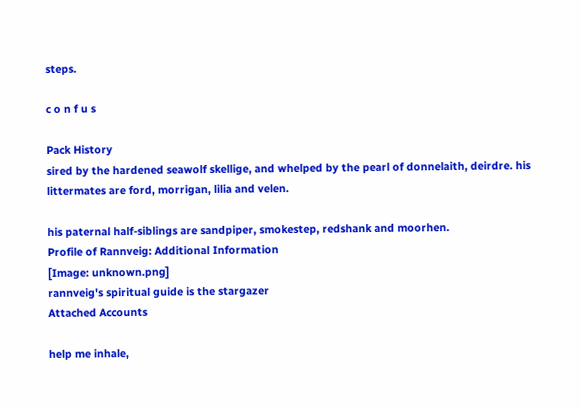steps.

c o n f u s

Pack History
sired by the hardened seawolf skellige, and whelped by the pearl of donnelaith, deirdre. his littermates are ford, morrigan, lilia and velen.

his paternal half-siblings are sandpiper, smokestep, redshank and moorhen.
Profile of Rannveig: Additional Information
[Image: unknown.png]
rannveig's spiritual guide is the stargazer
Attached Accounts

help me inhale,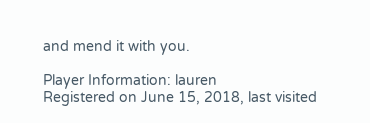and mend it with you.

Player Information: lauren
Registered on June 15, 2018, last visited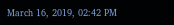March 16, 2019, 02:42 PM